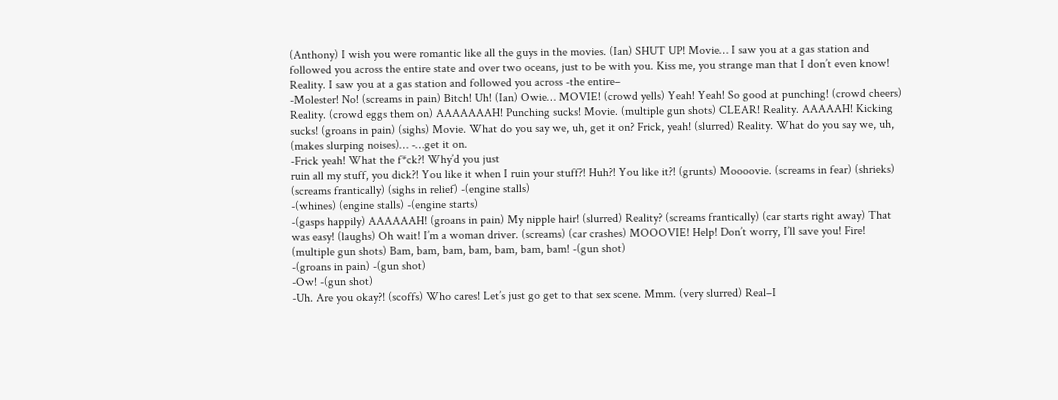(Anthony) I wish you were romantic like all the guys in the movies. (Ian) SHUT UP! Movie… I saw you at a gas station and followed you across the entire state and over two oceans, just to be with you. Kiss me, you strange man that I don’t even know! Reality. I saw you at a gas station and followed you across -the entire–
-Molester! No! (screams in pain) Bitch! Uh! (Ian) Owie… MOVIE! (crowd yells) Yeah! Yeah! So good at punching! (crowd cheers) Reality. (crowd eggs them on) AAAAAAAH! Punching sucks! Movie. (multiple gun shots) CLEAR! Reality. AAAAAH! Kicking sucks! (groans in pain) (sighs) Movie. What do you say we, uh, get it on? Frick, yeah! (slurred) Reality. What do you say we, uh, (makes slurping noises)… -…get it on.
-Frick yeah! What the f*ck?! Why’d you just
ruin all my stuff, you dick?! You like it when I ruin your stuff?! Huh?! You like it?! (grunts) Moooovie. (screams in fear) (shrieks) (screams frantically) (sighs in relief) -(engine stalls)
-(whines) (engine stalls) -(engine starts)
-(gasps happily) AAAAAAH! (groans in pain) My nipple hair! (slurred) Reality? (screams frantically) (car starts right away) That was easy! (laughs) Oh wait! I’m a woman driver. (screams) (car crashes) MOOOVIE! Help! Don’t worry, I’ll save you! Fire! (multiple gun shots) Bam, bam, bam, bam, bam, bam, bam! -(gun shot)
-(groans in pain) -(gun shot)
-Ow! -(gun shot)
-Uh. Are you okay?! (scoffs) Who cares! Let’s just go get to that sex scene. Mmm. (very slurred) Real–I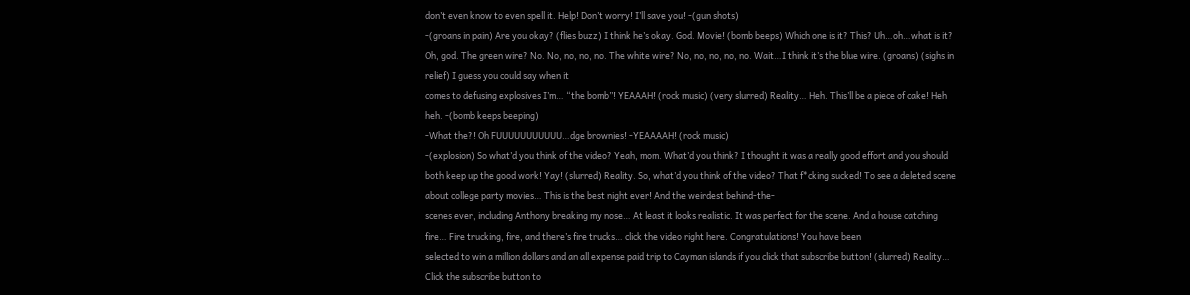don’t even know to even spell it. Help! Don’t worry! I’ll save you! -(gun shots)
-(groans in pain) Are you okay? (flies buzz) I think he’s okay. God. Movie! (bomb beeps) Which one is it? This? Uh…oh…what is it? Oh, god. The green wire? No. No, no, no, no. The white wire? No, no, no, no, no. Wait…I think it’s the blue wire. (groans) (sighs in relief) I guess you could say when it
comes to defusing explosives I’m… “the bomb”! YEAAAH! (rock music) (very slurred) Reality… Heh. This’ll be a piece of cake! Heh heh. -(bomb keeps beeping)
-What the?! Oh FUUUUUUUUUUU…dge brownies! -YEAAAAH! (rock music)
-(explosion) So what’d you think of the video? Yeah, mom. What’d you think? I thought it was a really good effort and you should both keep up the good work! Yay! (slurred) Reality. So, what’d you think of the video? That f*cking sucked! To see a deleted scene about college party movies… This is the best night ever! And the weirdest behind-the-
scenes ever, including Anthony breaking my nose… At least it looks realistic. It was perfect for the scene. And a house catching fire… Fire trucking, fire, and there’s fire trucks… click the video right here. Congratulations! You have been
selected to win a million dollars and an all expense paid trip to Cayman islands if you click that subscribe button! (slurred) Reality… Click the subscribe button to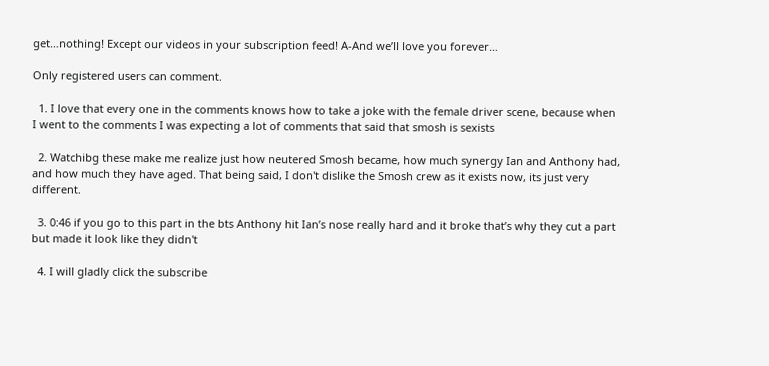get…nothing! Except our videos in your subscription feed! A-And we’ll love you forever…

Only registered users can comment.

  1. I love that every one in the comments knows how to take a joke with the female driver scene, because when I went to the comments I was expecting a lot of comments that said that smosh is sexists

  2. Watchibg these make me realize just how neutered Smosh became, how much synergy Ian and Anthony had, and how much they have aged. That being said, I don't dislike the Smosh crew as it exists now, its just very different.

  3. 0:46 if you go to this part in the bts Anthony hit Ian’s nose really hard and it broke that’s why they cut a part but made it look like they didn't

  4. I will gladly click the subscribe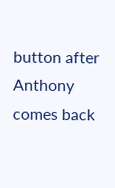button after Anthony comes back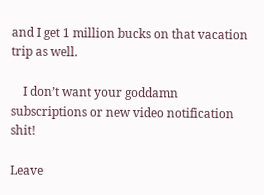and I get 1 million bucks on that vacation trip as well.

    I don’t want your goddamn subscriptions or new video notification shit!

Leave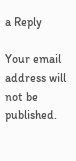a Reply

Your email address will not be published.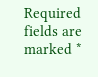Required fields are marked *